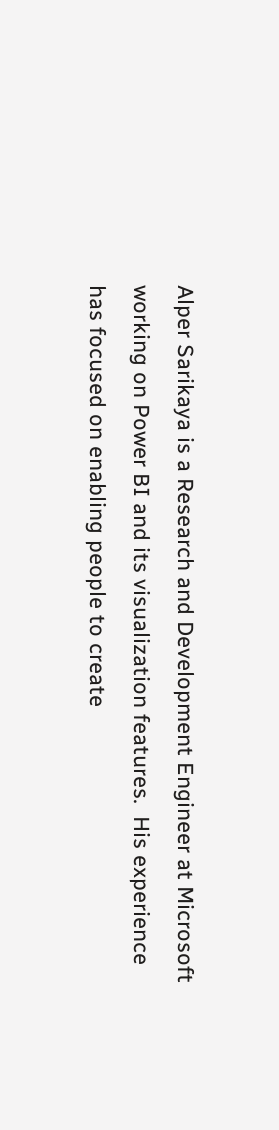Alper Sarikaya is a Research and Development Engineer at Microsoft working on Power BI and its visualization features.  His experience has focused on enabling people to create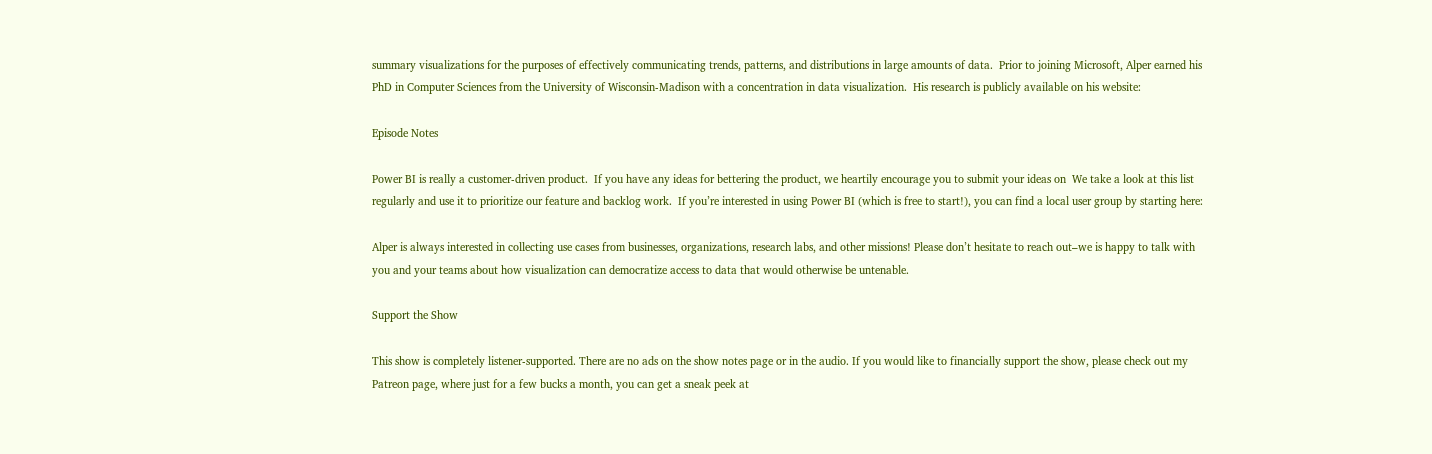summary visualizations for the purposes of effectively communicating trends, patterns, and distributions in large amounts of data.  Prior to joining Microsoft, Alper earned his PhD in Computer Sciences from the University of Wisconsin-Madison with a concentration in data visualization.  His research is publicly available on his website:

Episode Notes

Power BI is really a customer-driven product.  If you have any ideas for bettering the product, we heartily encourage you to submit your ideas on  We take a look at this list regularly and use it to prioritize our feature and backlog work.  If you’re interested in using Power BI (which is free to start!), you can find a local user group by starting here:

Alper is always interested in collecting use cases from businesses, organizations, research labs, and other missions! Please don’t hesitate to reach out–we is happy to talk with you and your teams about how visualization can democratize access to data that would otherwise be untenable.

Support the Show

This show is completely listener-supported. There are no ads on the show notes page or in the audio. If you would like to financially support the show, please check out my Patreon page, where just for a few bucks a month, you can get a sneak peek at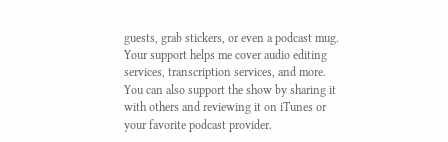guests, grab stickers, or even a podcast mug. Your support helps me cover audio editing services, transcription services, and more. You can also support the show by sharing it with others and reviewing it on iTunes or your favorite podcast provider.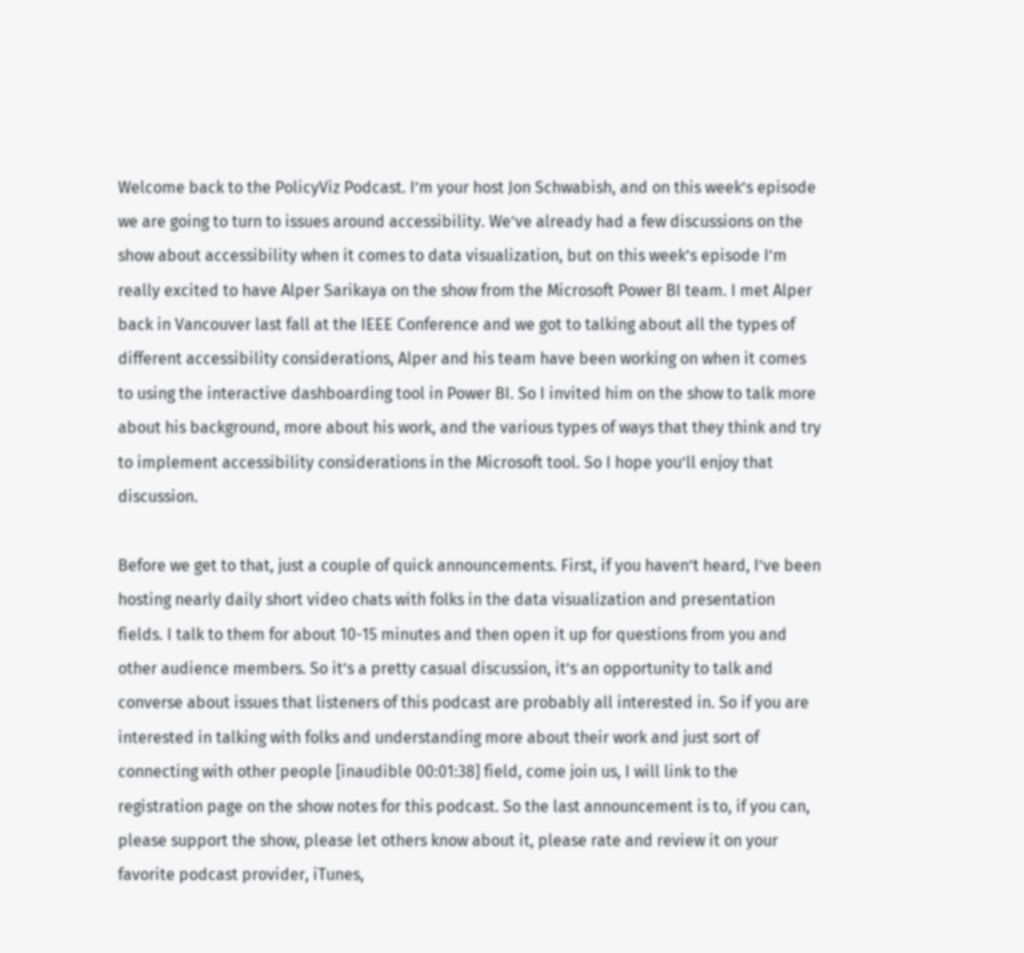Welcome back to the PolicyViz Podcast. I’m your host Jon Schwabish, and on this week’s episode we are going to turn to issues around accessibility. We’ve already had a few discussions on the show about accessibility when it comes to data visualization, but on this week’s episode I’m really excited to have Alper Sarikaya on the show from the Microsoft Power BI team. I met Alper back in Vancouver last fall at the IEEE Conference and we got to talking about all the types of different accessibility considerations, Alper and his team have been working on when it comes to using the interactive dashboarding tool in Power BI. So I invited him on the show to talk more about his background, more about his work, and the various types of ways that they think and try to implement accessibility considerations in the Microsoft tool. So I hope you’ll enjoy that discussion.

Before we get to that, just a couple of quick announcements. First, if you haven’t heard, I’ve been hosting nearly daily short video chats with folks in the data visualization and presentation fields. I talk to them for about 10-15 minutes and then open it up for questions from you and other audience members. So it’s a pretty casual discussion, it’s an opportunity to talk and converse about issues that listeners of this podcast are probably all interested in. So if you are interested in talking with folks and understanding more about their work and just sort of connecting with other people [inaudible 00:01:38] field, come join us, I will link to the registration page on the show notes for this podcast. So the last announcement is to, if you can, please support the show, please let others know about it, please rate and review it on your favorite podcast provider, iTunes,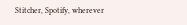Stitcher, Spotify, wherever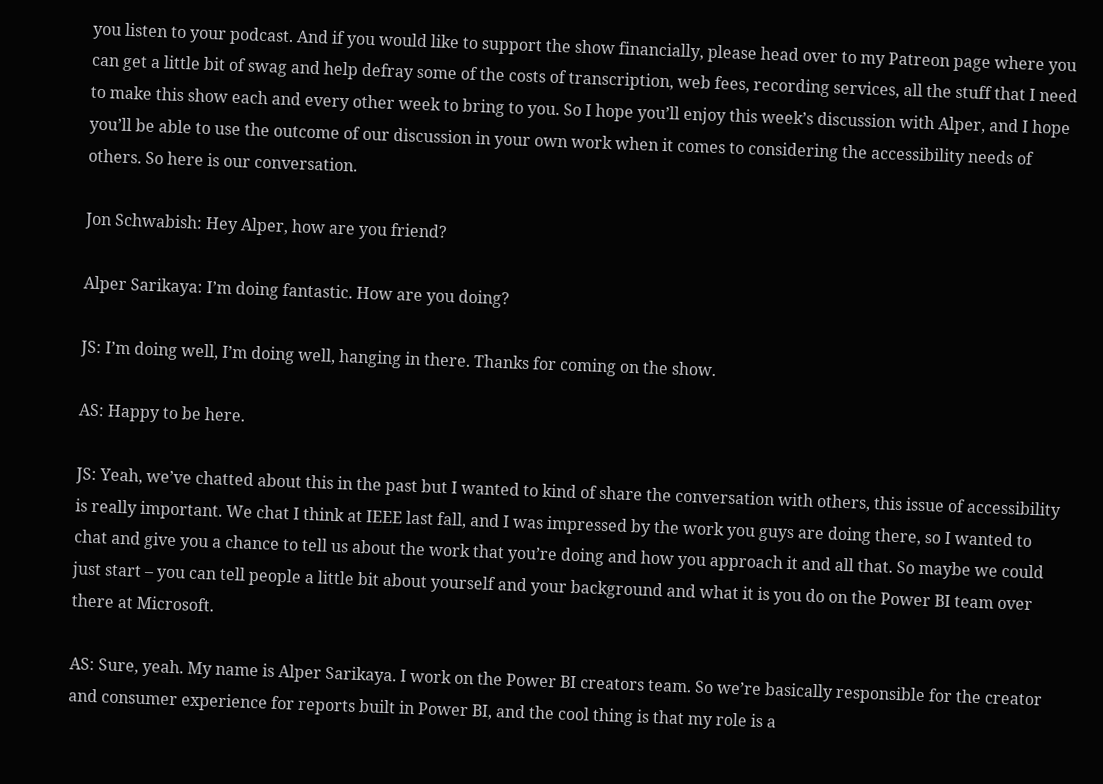you listen to your podcast. And if you would like to support the show financially, please head over to my Patreon page where you can get a little bit of swag and help defray some of the costs of transcription, web fees, recording services, all the stuff that I need to make this show each and every other week to bring to you. So I hope you’ll enjoy this week’s discussion with Alper, and I hope you’ll be able to use the outcome of our discussion in your own work when it comes to considering the accessibility needs of others. So here is our conversation.

Jon Schwabish: Hey Alper, how are you friend?

Alper Sarikaya: I’m doing fantastic. How are you doing?

JS: I’m doing well, I’m doing well, hanging in there. Thanks for coming on the show.

AS: Happy to be here.

JS: Yeah, we’ve chatted about this in the past but I wanted to kind of share the conversation with others, this issue of accessibility is really important. We chat I think at IEEE last fall, and I was impressed by the work you guys are doing there, so I wanted to chat and give you a chance to tell us about the work that you’re doing and how you approach it and all that. So maybe we could just start – you can tell people a little bit about yourself and your background and what it is you do on the Power BI team over there at Microsoft.

AS: Sure, yeah. My name is Alper Sarikaya. I work on the Power BI creators team. So we’re basically responsible for the creator and consumer experience for reports built in Power BI, and the cool thing is that my role is a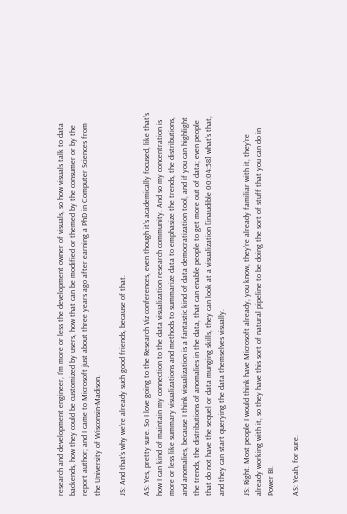research and development engineer, I’m more or less the development owner of visuals, so how visuals talk to data backends, how they could be customized by users, how that can be modified or themed by the consumer or by the report author; and I came to Microsoft just about three years ago after earning a PhD in Computer Sciences from the University of Wisconsin-Madison.

JS: And that’s why we’re already such good friends, because of that.

AS: Yes, pretty sure. So I love going to the Research Viz conferences, even though it’s academically focused, like that’s how I can kind of maintain my connection to the data visualization research community. And so my concentration is more or less like summary visualizations and methods to summarize data to emphasize the trends, the distributions, and anomalies, because I think visualization is a fantastic kind of data democratization tool, and if you can highlight the trends, the distributions of anomalies in the data, that can enable people to get more out of data; even people that do not have the sequel or data munging skills, they can look at a visualization [inaudible 00:04:58] what’s that, and they can start querying the data themselves visually.

JS: Right. Most people I would think have Microsoft already, you know, they’re already familiar with it, they’re already working with it, so they have this sort of natural pipeline to be doing the sort of stuff that you can do in Power BI.

AS: Yeah, for sure.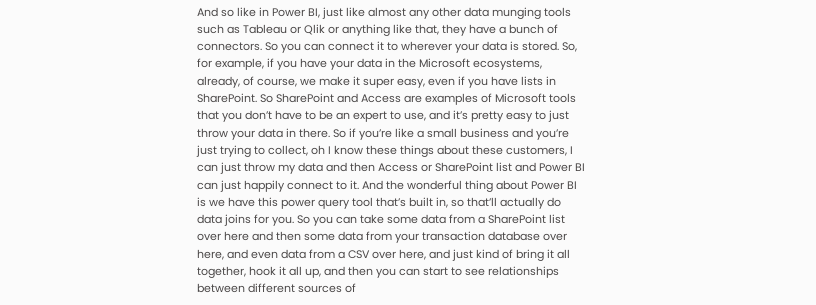And so like in Power BI, just like almost any other data munging tools such as Tableau or Qlik or anything like that, they have a bunch of connectors. So you can connect it to wherever your data is stored. So, for example, if you have your data in the Microsoft ecosystems, already, of course, we make it super easy, even if you have lists in SharePoint. So SharePoint and Access are examples of Microsoft tools that you don’t have to be an expert to use, and it’s pretty easy to just throw your data in there. So if you’re like a small business and you’re just trying to collect, oh I know these things about these customers, I can just throw my data and then Access or SharePoint list and Power BI can just happily connect to it. And the wonderful thing about Power BI is we have this power query tool that’s built in, so that’ll actually do data joins for you. So you can take some data from a SharePoint list over here and then some data from your transaction database over here, and even data from a CSV over here, and just kind of bring it all together, hook it all up, and then you can start to see relationships between different sources of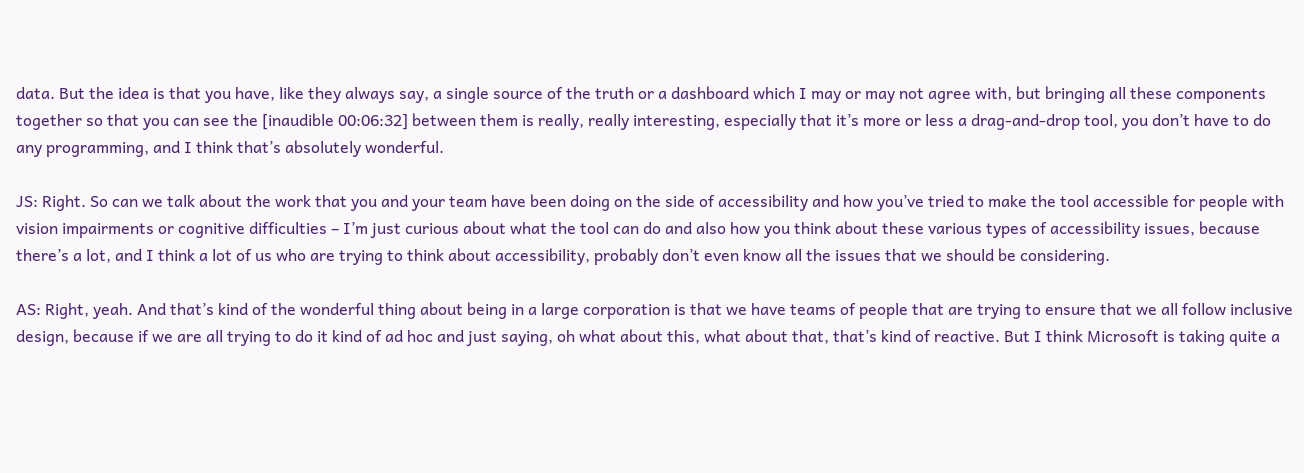data. But the idea is that you have, like they always say, a single source of the truth or a dashboard which I may or may not agree with, but bringing all these components together so that you can see the [inaudible 00:06:32] between them is really, really interesting, especially that it’s more or less a drag-and-drop tool, you don’t have to do any programming, and I think that’s absolutely wonderful.

JS: Right. So can we talk about the work that you and your team have been doing on the side of accessibility and how you’ve tried to make the tool accessible for people with vision impairments or cognitive difficulties – I’m just curious about what the tool can do and also how you think about these various types of accessibility issues, because there’s a lot, and I think a lot of us who are trying to think about accessibility, probably don’t even know all the issues that we should be considering.

AS: Right, yeah. And that’s kind of the wonderful thing about being in a large corporation is that we have teams of people that are trying to ensure that we all follow inclusive design, because if we are all trying to do it kind of ad hoc and just saying, oh what about this, what about that, that’s kind of reactive. But I think Microsoft is taking quite a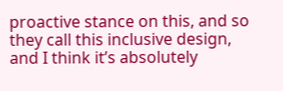proactive stance on this, and so they call this inclusive design, and I think it’s absolutely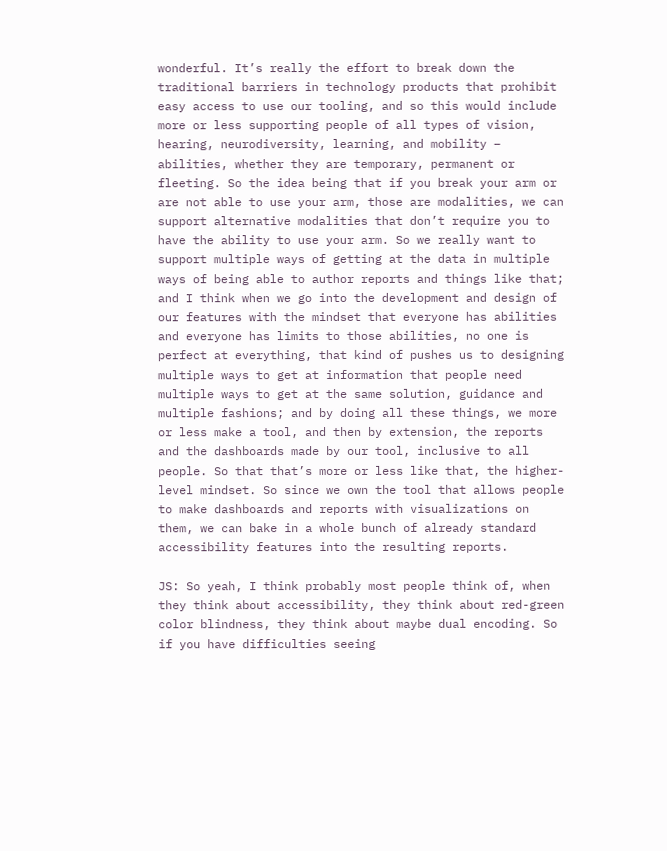wonderful. It’s really the effort to break down the traditional barriers in technology products that prohibit easy access to use our tooling, and so this would include more or less supporting people of all types of vision, hearing, neurodiversity, learning, and mobility – abilities, whether they are temporary, permanent or fleeting. So the idea being that if you break your arm or are not able to use your arm, those are modalities, we can support alternative modalities that don’t require you to have the ability to use your arm. So we really want to support multiple ways of getting at the data in multiple ways of being able to author reports and things like that; and I think when we go into the development and design of our features with the mindset that everyone has abilities and everyone has limits to those abilities, no one is perfect at everything, that kind of pushes us to designing multiple ways to get at information that people need multiple ways to get at the same solution, guidance and multiple fashions; and by doing all these things, we more or less make a tool, and then by extension, the reports and the dashboards made by our tool, inclusive to all people. So that that’s more or less like that, the higher-level mindset. So since we own the tool that allows people to make dashboards and reports with visualizations on them, we can bake in a whole bunch of already standard accessibility features into the resulting reports.

JS: So yeah, I think probably most people think of, when they think about accessibility, they think about red-green color blindness, they think about maybe dual encoding. So if you have difficulties seeing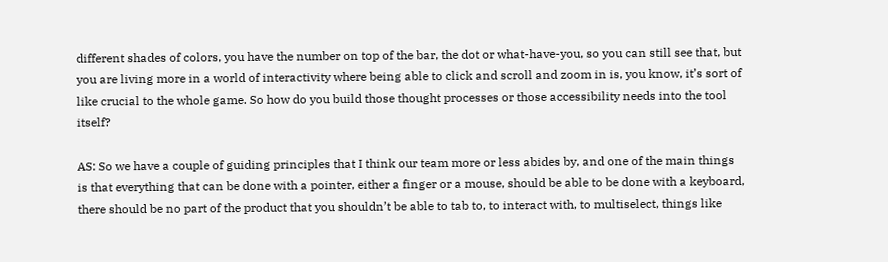different shades of colors, you have the number on top of the bar, the dot or what-have-you, so you can still see that, but you are living more in a world of interactivity where being able to click and scroll and zoom in is, you know, it’s sort of like crucial to the whole game. So how do you build those thought processes or those accessibility needs into the tool itself?

AS: So we have a couple of guiding principles that I think our team more or less abides by, and one of the main things is that everything that can be done with a pointer, either a finger or a mouse, should be able to be done with a keyboard, there should be no part of the product that you shouldn’t be able to tab to, to interact with, to multiselect, things like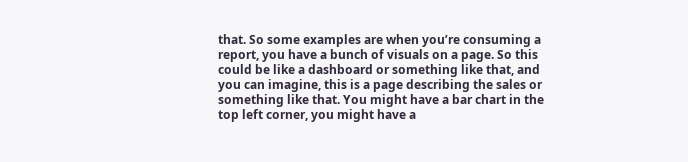that. So some examples are when you’re consuming a report, you have a bunch of visuals on a page. So this could be like a dashboard or something like that, and you can imagine, this is a page describing the sales or something like that. You might have a bar chart in the top left corner, you might have a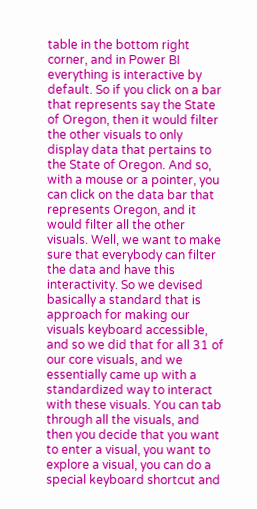table in the bottom right corner, and in Power BI everything is interactive by default. So if you click on a bar that represents say the State of Oregon, then it would filter the other visuals to only display data that pertains to the State of Oregon. And so, with a mouse or a pointer, you can click on the data bar that represents Oregon, and it would filter all the other visuals. Well, we want to make sure that everybody can filter the data and have this interactivity. So we devised basically a standard that is approach for making our visuals keyboard accessible, and so we did that for all 31 of our core visuals, and we essentially came up with a standardized way to interact with these visuals. You can tab through all the visuals, and then you decide that you want to enter a visual, you want to explore a visual, you can do a special keyboard shortcut and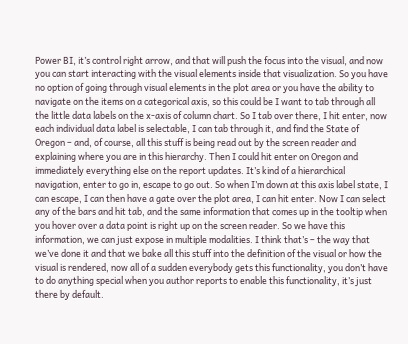Power BI, it’s control right arrow, and that will push the focus into the visual, and now you can start interacting with the visual elements inside that visualization. So you have no option of going through visual elements in the plot area or you have the ability to navigate on the items on a categorical axis, so this could be I want to tab through all the little data labels on the x-axis of column chart. So I tab over there, I hit enter, now each individual data label is selectable, I can tab through it, and find the State of Oregon – and, of course, all this stuff is being read out by the screen reader and explaining where you are in this hierarchy. Then I could hit enter on Oregon and immediately everything else on the report updates. It’s kind of a hierarchical navigation, enter to go in, escape to go out. So when I’m down at this axis label state, I can escape, I can then have a gate over the plot area, I can hit enter. Now I can select any of the bars and hit tab, and the same information that comes up in the tooltip when you hover over a data point is right up on the screen reader. So we have this information, we can just expose in multiple modalities. I think that’s – the way that we’ve done it and that we bake all this stuff into the definition of the visual or how the visual is rendered, now all of a sudden everybody gets this functionality, you don’t have to do anything special when you author reports to enable this functionality, it’s just there by default.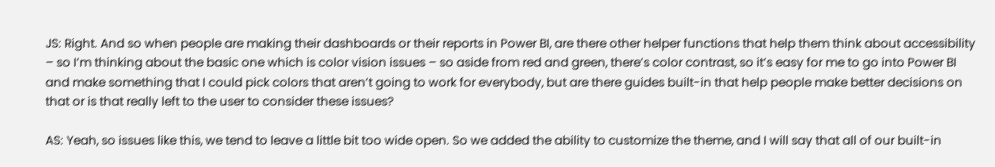JS: Right. And so when people are making their dashboards or their reports in Power BI, are there other helper functions that help them think about accessibility – so I’m thinking about the basic one which is color vision issues – so aside from red and green, there’s color contrast, so it’s easy for me to go into Power BI and make something that I could pick colors that aren’t going to work for everybody, but are there guides built-in that help people make better decisions on that or is that really left to the user to consider these issues?

AS: Yeah, so issues like this, we tend to leave a little bit too wide open. So we added the ability to customize the theme, and I will say that all of our built-in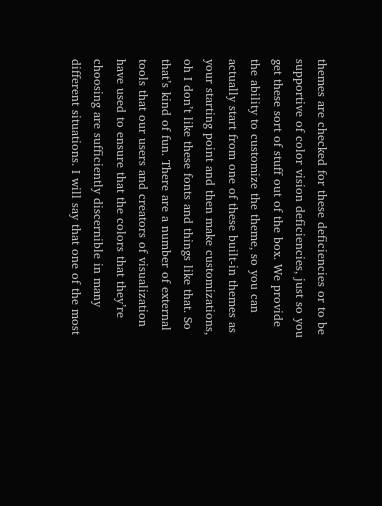themes are checked for these deficiencies or to be supportive of color vision deficiencies, just so you get these sort of stuff out of the box. We provide the ability to customize the theme, so you can actually start from one of these built-in themes as your starting point and then make customizations, oh I don’t like these fonts and things like that. So that’s kind of fun. There are a number of external tools that our users and creators of visualization have used to ensure that the colors that they’re choosing are sufficiently discernible in many different situations. I will say that one of the most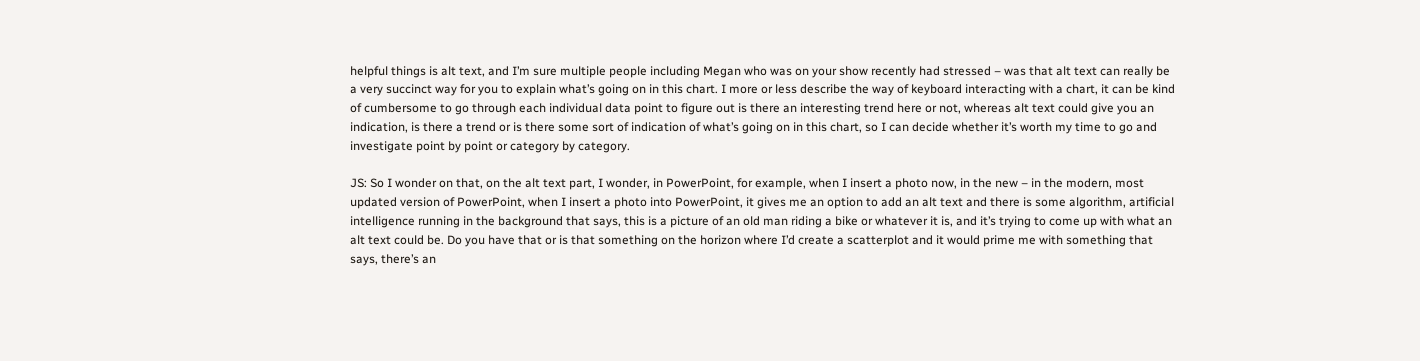helpful things is alt text, and I’m sure multiple people including Megan who was on your show recently had stressed – was that alt text can really be a very succinct way for you to explain what’s going on in this chart. I more or less describe the way of keyboard interacting with a chart, it can be kind of cumbersome to go through each individual data point to figure out is there an interesting trend here or not, whereas alt text could give you an indication, is there a trend or is there some sort of indication of what’s going on in this chart, so I can decide whether it’s worth my time to go and investigate point by point or category by category.

JS: So I wonder on that, on the alt text part, I wonder, in PowerPoint, for example, when I insert a photo now, in the new – in the modern, most updated version of PowerPoint, when I insert a photo into PowerPoint, it gives me an option to add an alt text and there is some algorithm, artificial intelligence running in the background that says, this is a picture of an old man riding a bike or whatever it is, and it’s trying to come up with what an alt text could be. Do you have that or is that something on the horizon where I’d create a scatterplot and it would prime me with something that says, there’s an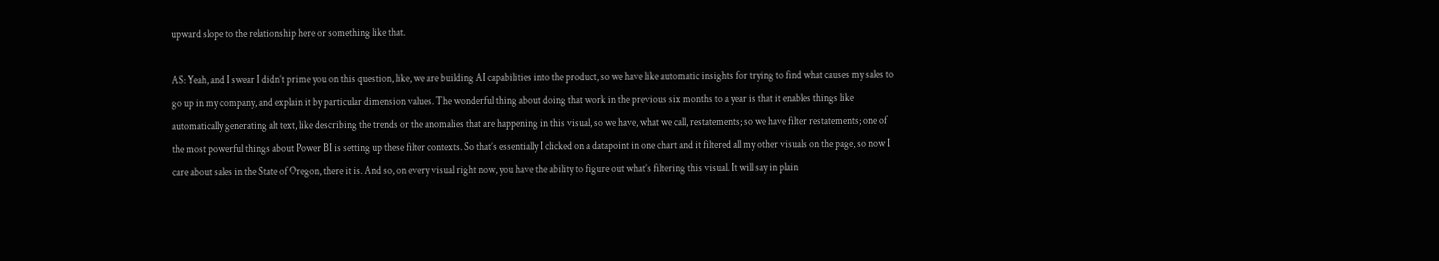upward slope to the relationship here or something like that.

AS: Yeah, and I swear I didn’t prime you on this question, like, we are building AI capabilities into the product, so we have like automatic insights for trying to find what causes my sales to go up in my company, and explain it by particular dimension values. The wonderful thing about doing that work in the previous six months to a year is that it enables things like automatically generating alt text, like describing the trends or the anomalies that are happening in this visual, so we have, what we call, restatements; so we have filter restatements; one of the most powerful things about Power BI is setting up these filter contexts. So that’s essentially I clicked on a datapoint in one chart and it filtered all my other visuals on the page, so now I care about sales in the State of Oregon, there it is. And so, on every visual right now, you have the ability to figure out what’s filtering this visual. It will say in plain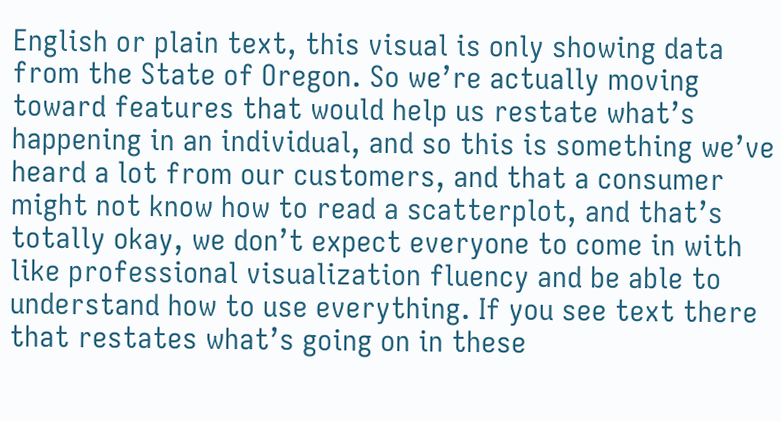English or plain text, this visual is only showing data from the State of Oregon. So we’re actually moving toward features that would help us restate what’s happening in an individual, and so this is something we’ve heard a lot from our customers, and that a consumer might not know how to read a scatterplot, and that’s totally okay, we don’t expect everyone to come in with like professional visualization fluency and be able to understand how to use everything. If you see text there that restates what’s going on in these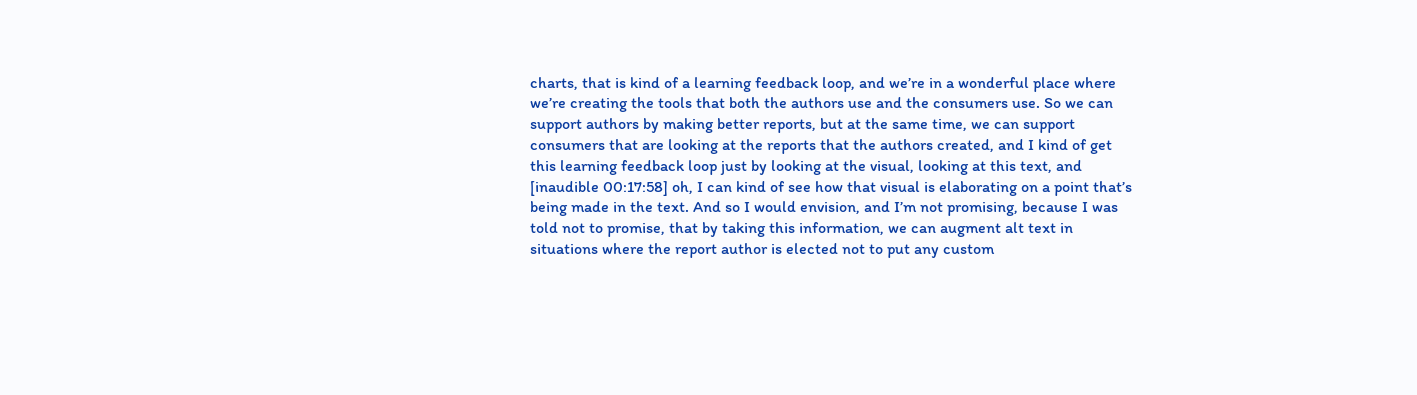charts, that is kind of a learning feedback loop, and we’re in a wonderful place where we’re creating the tools that both the authors use and the consumers use. So we can support authors by making better reports, but at the same time, we can support consumers that are looking at the reports that the authors created, and I kind of get this learning feedback loop just by looking at the visual, looking at this text, and [inaudible 00:17:58] oh, I can kind of see how that visual is elaborating on a point that’s being made in the text. And so I would envision, and I’m not promising, because I was told not to promise, that by taking this information, we can augment alt text in situations where the report author is elected not to put any custom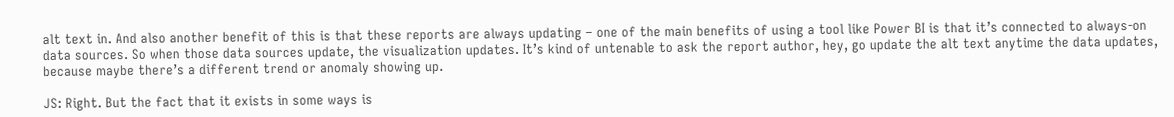alt text in. And also another benefit of this is that these reports are always updating – one of the main benefits of using a tool like Power BI is that it’s connected to always-on data sources. So when those data sources update, the visualization updates. It’s kind of untenable to ask the report author, hey, go update the alt text anytime the data updates, because maybe there’s a different trend or anomaly showing up.

JS: Right. But the fact that it exists in some ways is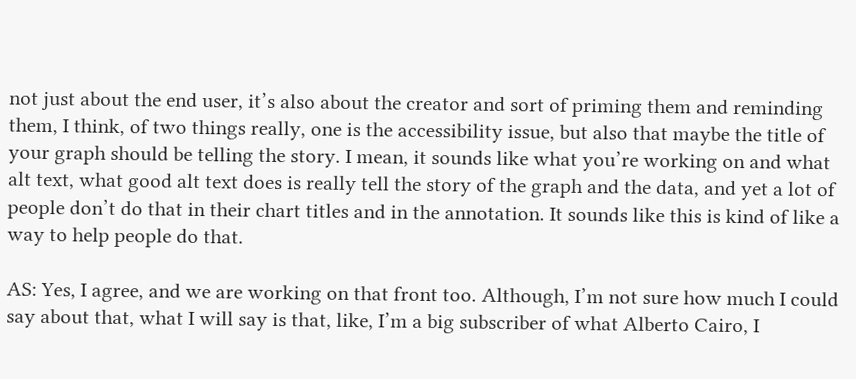not just about the end user, it’s also about the creator and sort of priming them and reminding them, I think, of two things really, one is the accessibility issue, but also that maybe the title of your graph should be telling the story. I mean, it sounds like what you’re working on and what alt text, what good alt text does is really tell the story of the graph and the data, and yet a lot of people don’t do that in their chart titles and in the annotation. It sounds like this is kind of like a way to help people do that.

AS: Yes, I agree, and we are working on that front too. Although, I’m not sure how much I could say about that, what I will say is that, like, I’m a big subscriber of what Alberto Cairo, I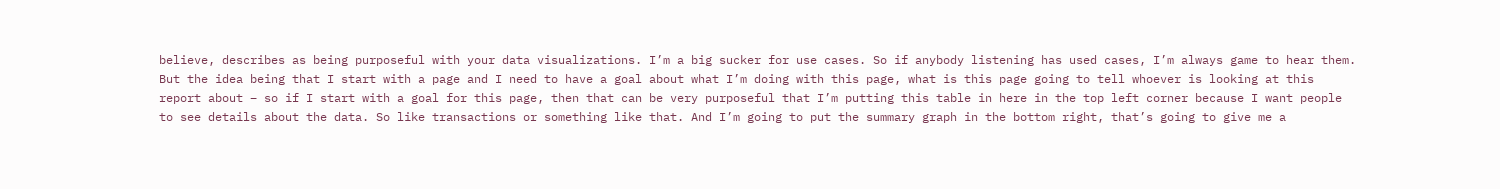believe, describes as being purposeful with your data visualizations. I’m a big sucker for use cases. So if anybody listening has used cases, I’m always game to hear them. But the idea being that I start with a page and I need to have a goal about what I’m doing with this page, what is this page going to tell whoever is looking at this report about – so if I start with a goal for this page, then that can be very purposeful that I’m putting this table in here in the top left corner because I want people to see details about the data. So like transactions or something like that. And I’m going to put the summary graph in the bottom right, that’s going to give me a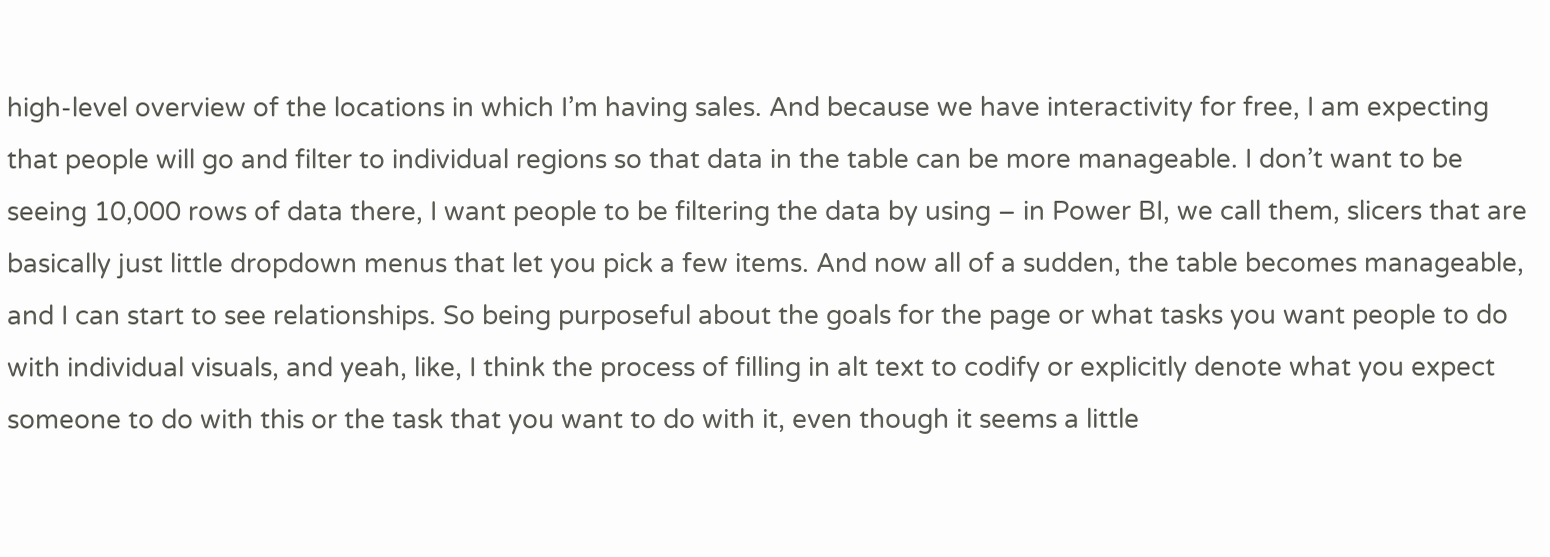high-level overview of the locations in which I’m having sales. And because we have interactivity for free, I am expecting that people will go and filter to individual regions so that data in the table can be more manageable. I don’t want to be seeing 10,000 rows of data there, I want people to be filtering the data by using – in Power BI, we call them, slicers that are basically just little dropdown menus that let you pick a few items. And now all of a sudden, the table becomes manageable, and I can start to see relationships. So being purposeful about the goals for the page or what tasks you want people to do with individual visuals, and yeah, like, I think the process of filling in alt text to codify or explicitly denote what you expect someone to do with this or the task that you want to do with it, even though it seems a little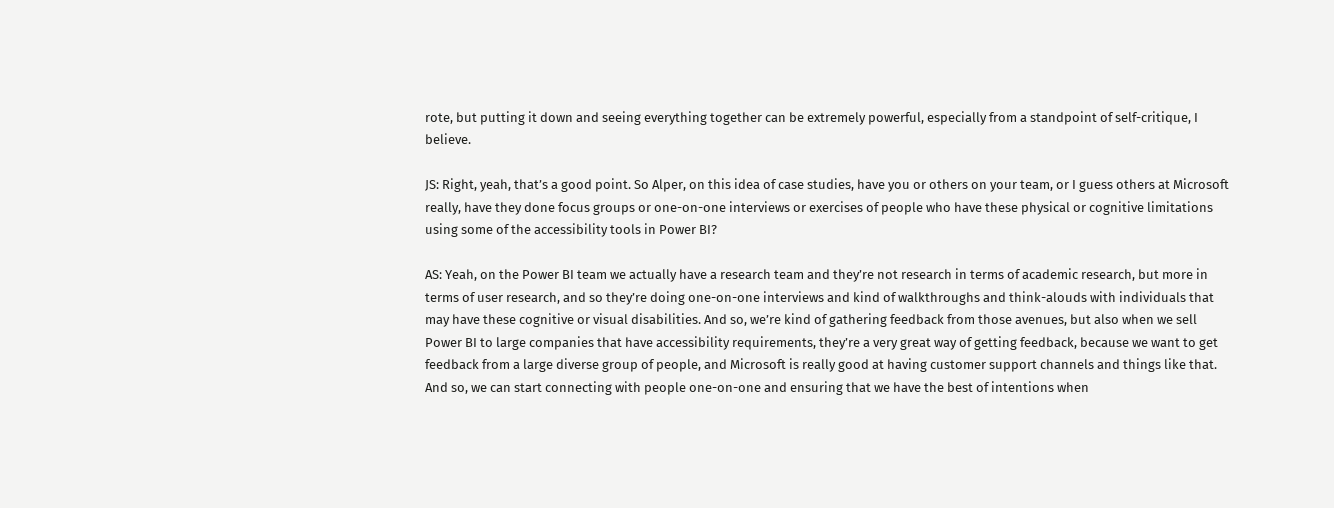rote, but putting it down and seeing everything together can be extremely powerful, especially from a standpoint of self-critique, I believe.

JS: Right, yeah, that’s a good point. So Alper, on this idea of case studies, have you or others on your team, or I guess others at Microsoft really, have they done focus groups or one-on-one interviews or exercises of people who have these physical or cognitive limitations using some of the accessibility tools in Power BI?

AS: Yeah, on the Power BI team we actually have a research team and they’re not research in terms of academic research, but more in terms of user research, and so they’re doing one-on-one interviews and kind of walkthroughs and think-alouds with individuals that may have these cognitive or visual disabilities. And so, we’re kind of gathering feedback from those avenues, but also when we sell Power BI to large companies that have accessibility requirements, they’re a very great way of getting feedback, because we want to get feedback from a large diverse group of people, and Microsoft is really good at having customer support channels and things like that. And so, we can start connecting with people one-on-one and ensuring that we have the best of intentions when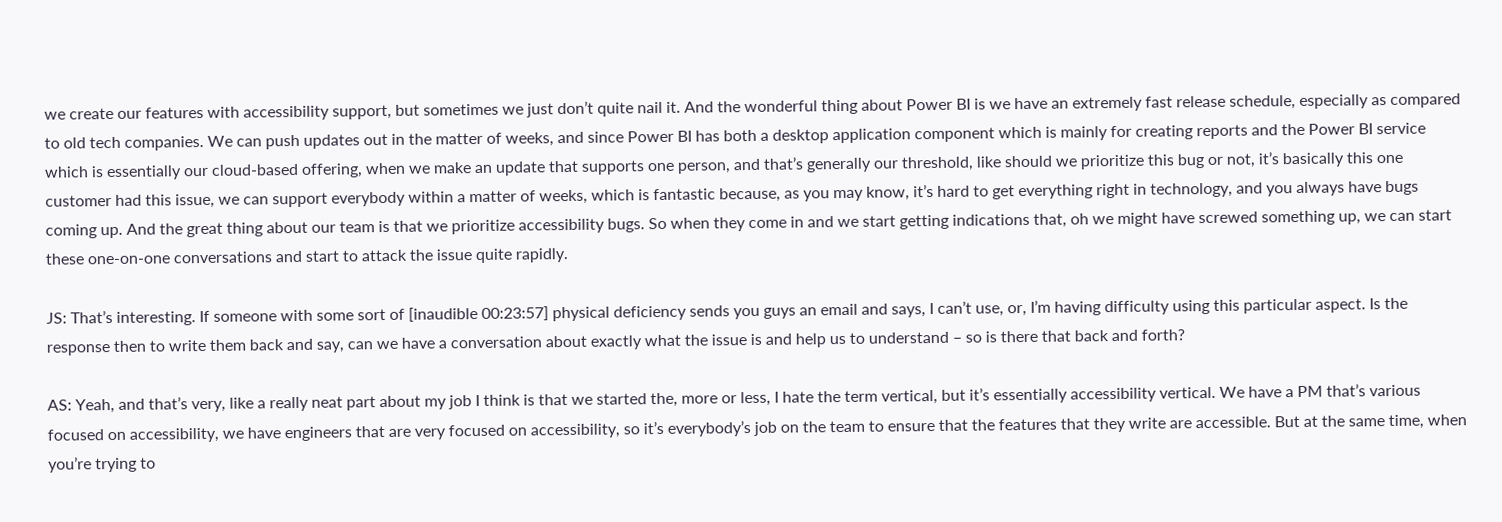we create our features with accessibility support, but sometimes we just don’t quite nail it. And the wonderful thing about Power BI is we have an extremely fast release schedule, especially as compared to old tech companies. We can push updates out in the matter of weeks, and since Power BI has both a desktop application component which is mainly for creating reports and the Power BI service which is essentially our cloud-based offering, when we make an update that supports one person, and that’s generally our threshold, like should we prioritize this bug or not, it’s basically this one customer had this issue, we can support everybody within a matter of weeks, which is fantastic because, as you may know, it’s hard to get everything right in technology, and you always have bugs coming up. And the great thing about our team is that we prioritize accessibility bugs. So when they come in and we start getting indications that, oh we might have screwed something up, we can start these one-on-one conversations and start to attack the issue quite rapidly.

JS: That’s interesting. If someone with some sort of [inaudible 00:23:57] physical deficiency sends you guys an email and says, I can’t use, or, I’m having difficulty using this particular aspect. Is the response then to write them back and say, can we have a conversation about exactly what the issue is and help us to understand – so is there that back and forth?

AS: Yeah, and that’s very, like a really neat part about my job I think is that we started the, more or less, I hate the term vertical, but it’s essentially accessibility vertical. We have a PM that’s various focused on accessibility, we have engineers that are very focused on accessibility, so it’s everybody’s job on the team to ensure that the features that they write are accessible. But at the same time, when you’re trying to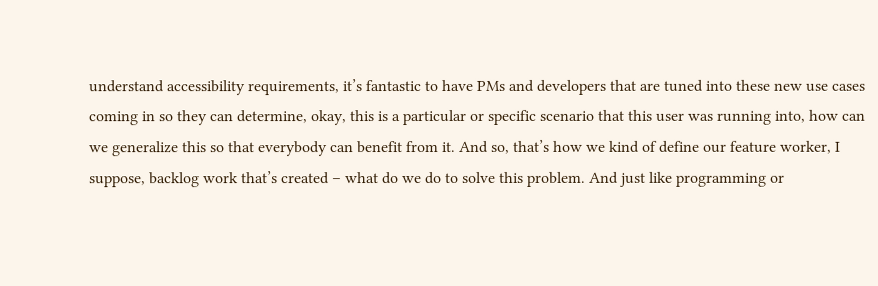understand accessibility requirements, it’s fantastic to have PMs and developers that are tuned into these new use cases coming in so they can determine, okay, this is a particular or specific scenario that this user was running into, how can we generalize this so that everybody can benefit from it. And so, that’s how we kind of define our feature worker, I suppose, backlog work that’s created – what do we do to solve this problem. And just like programming or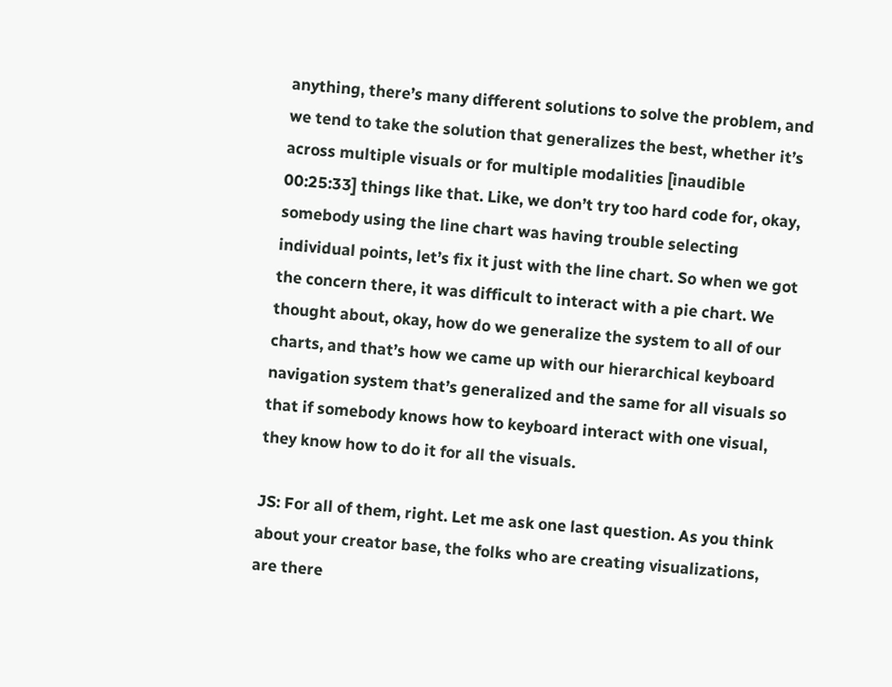anything, there’s many different solutions to solve the problem, and we tend to take the solution that generalizes the best, whether it’s across multiple visuals or for multiple modalities [inaudible 00:25:33] things like that. Like, we don’t try too hard code for, okay, somebody using the line chart was having trouble selecting individual points, let’s fix it just with the line chart. So when we got the concern there, it was difficult to interact with a pie chart. We thought about, okay, how do we generalize the system to all of our charts, and that’s how we came up with our hierarchical keyboard navigation system that’s generalized and the same for all visuals so that if somebody knows how to keyboard interact with one visual, they know how to do it for all the visuals.

JS: For all of them, right. Let me ask one last question. As you think about your creator base, the folks who are creating visualizations, are there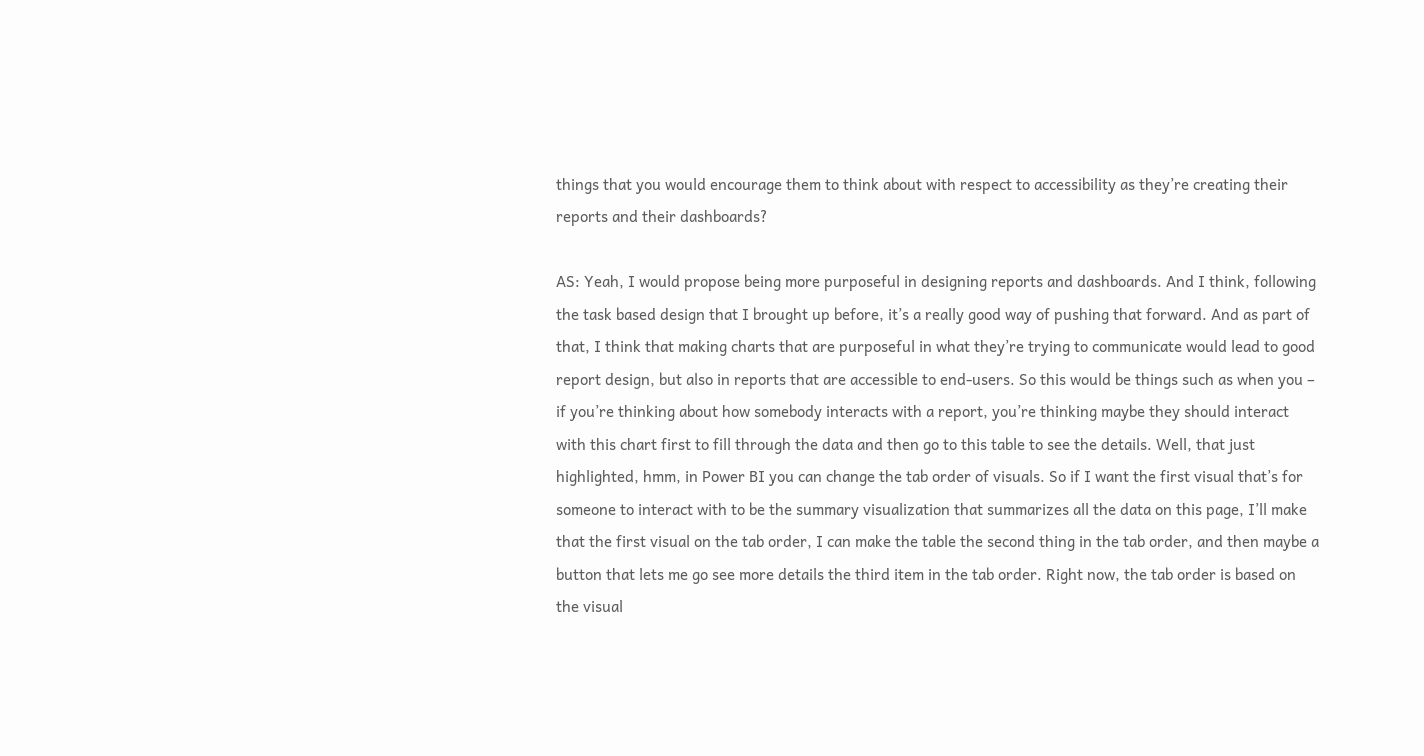things that you would encourage them to think about with respect to accessibility as they’re creating their reports and their dashboards?

AS: Yeah, I would propose being more purposeful in designing reports and dashboards. And I think, following the task based design that I brought up before, it’s a really good way of pushing that forward. And as part of that, I think that making charts that are purposeful in what they’re trying to communicate would lead to good report design, but also in reports that are accessible to end-users. So this would be things such as when you – if you’re thinking about how somebody interacts with a report, you’re thinking maybe they should interact with this chart first to fill through the data and then go to this table to see the details. Well, that just highlighted, hmm, in Power BI you can change the tab order of visuals. So if I want the first visual that’s for someone to interact with to be the summary visualization that summarizes all the data on this page, I’ll make that the first visual on the tab order, I can make the table the second thing in the tab order, and then maybe a button that lets me go see more details the third item in the tab order. Right now, the tab order is based on the visual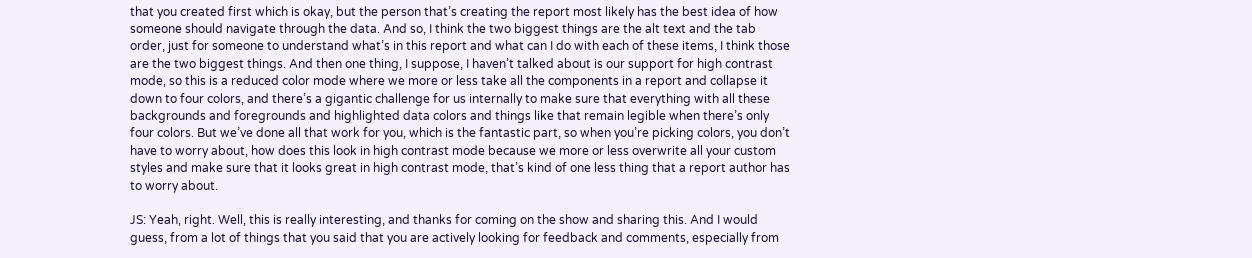that you created first which is okay, but the person that’s creating the report most likely has the best idea of how someone should navigate through the data. And so, I think the two biggest things are the alt text and the tab order, just for someone to understand what’s in this report and what can I do with each of these items, I think those are the two biggest things. And then one thing, I suppose, I haven’t talked about is our support for high contrast mode, so this is a reduced color mode where we more or less take all the components in a report and collapse it down to four colors, and there’s a gigantic challenge for us internally to make sure that everything with all these backgrounds and foregrounds and highlighted data colors and things like that remain legible when there’s only four colors. But we’ve done all that work for you, which is the fantastic part, so when you’re picking colors, you don’t have to worry about, how does this look in high contrast mode because we more or less overwrite all your custom styles and make sure that it looks great in high contrast mode, that’s kind of one less thing that a report author has to worry about.

JS: Yeah, right. Well, this is really interesting, and thanks for coming on the show and sharing this. And I would guess, from a lot of things that you said that you are actively looking for feedback and comments, especially from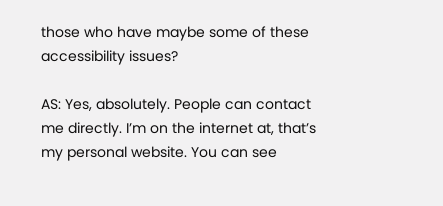those who have maybe some of these accessibility issues?

AS: Yes, absolutely. People can contact me directly. I’m on the internet at, that’s my personal website. You can see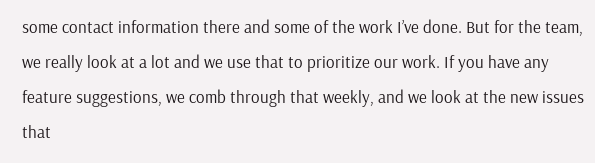some contact information there and some of the work I’ve done. But for the team, we really look at a lot and we use that to prioritize our work. If you have any feature suggestions, we comb through that weekly, and we look at the new issues that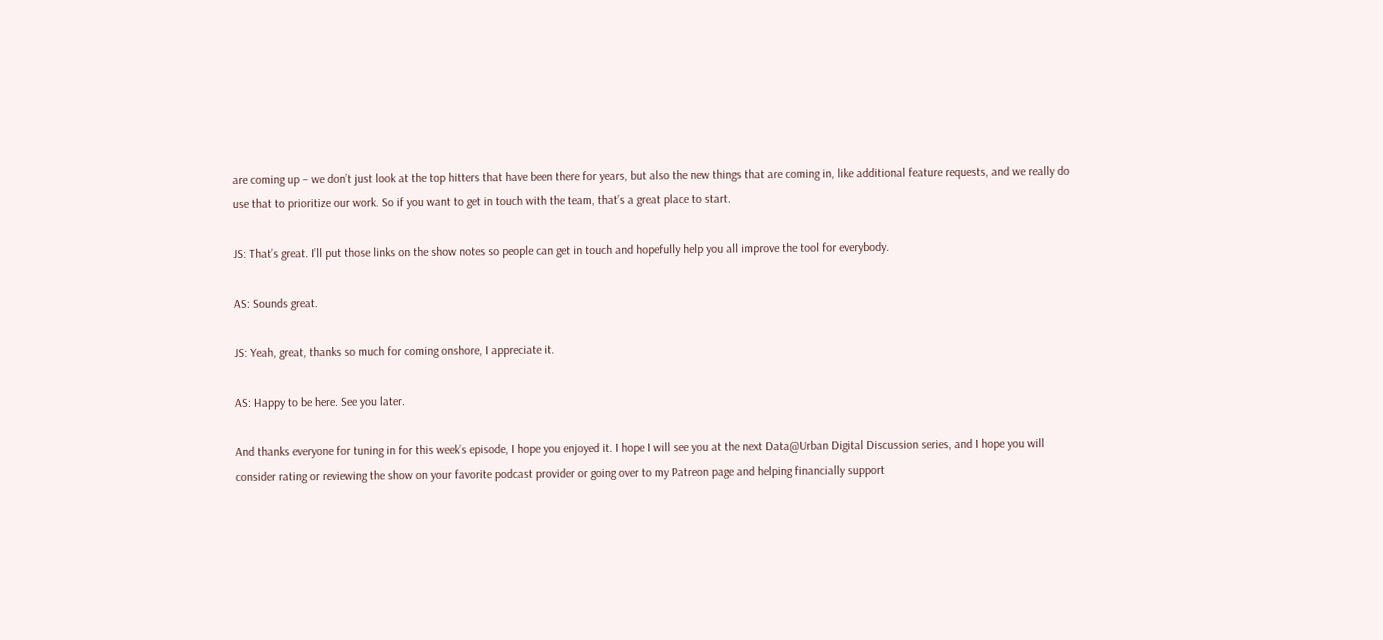are coming up – we don’t just look at the top hitters that have been there for years, but also the new things that are coming in, like additional feature requests, and we really do use that to prioritize our work. So if you want to get in touch with the team, that’s a great place to start.

JS: That’s great. I’ll put those links on the show notes so people can get in touch and hopefully help you all improve the tool for everybody.

AS: Sounds great.

JS: Yeah, great, thanks so much for coming onshore, I appreciate it.

AS: Happy to be here. See you later.

And thanks everyone for tuning in for this week’s episode, I hope you enjoyed it. I hope I will see you at the next Data@Urban Digital Discussion series, and I hope you will consider rating or reviewing the show on your favorite podcast provider or going over to my Patreon page and helping financially support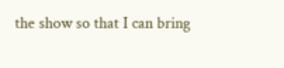the show so that I can bring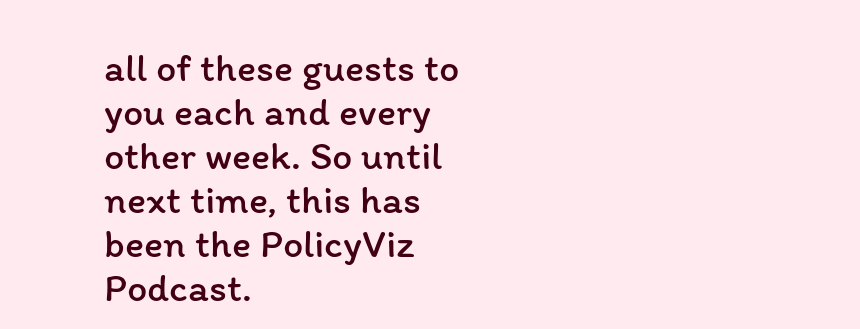all of these guests to you each and every other week. So until next time, this has been the PolicyViz Podcast.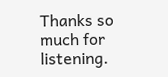Thanks so much for listening.